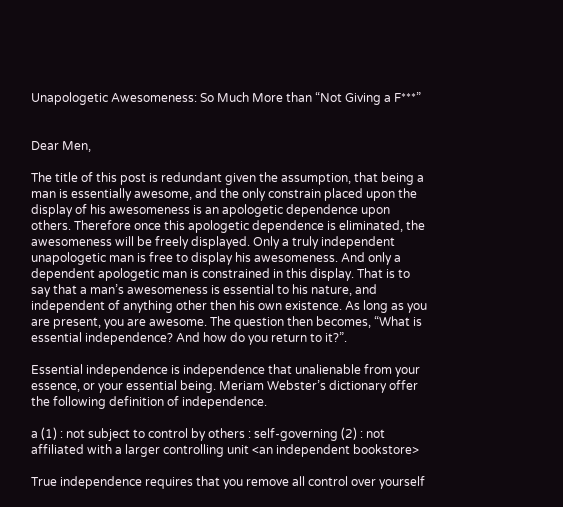Unapologetic Awesomeness: So Much More than “Not Giving a F***”


Dear Men,

The title of this post is redundant given the assumption, that being a man is essentially awesome, and the only constrain placed upon the display of his awesomeness is an apologetic dependence upon others. Therefore once this apologetic dependence is eliminated, the awesomeness will be freely displayed. Only a truly independent unapologetic man is free to display his awesomeness. And only a dependent apologetic man is constrained in this display. That is to say that a man’s awesomeness is essential to his nature, and independent of anything other then his own existence. As long as you are present, you are awesome. The question then becomes, “What is essential independence? And how do you return to it?”.

Essential independence is independence that unalienable from your essence, or your essential being. Meriam Webster’s dictionary offer the following definition of independence.

a (1) : not subject to control by others : self-governing (2) : not affiliated with a larger controlling unit <an independent bookstore>

True independence requires that you remove all control over yourself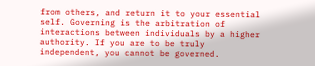from others, and return it to your essential self. Governing is the arbitration of interactions between individuals by a higher authority. If you are to be truly independent, you cannot be governed.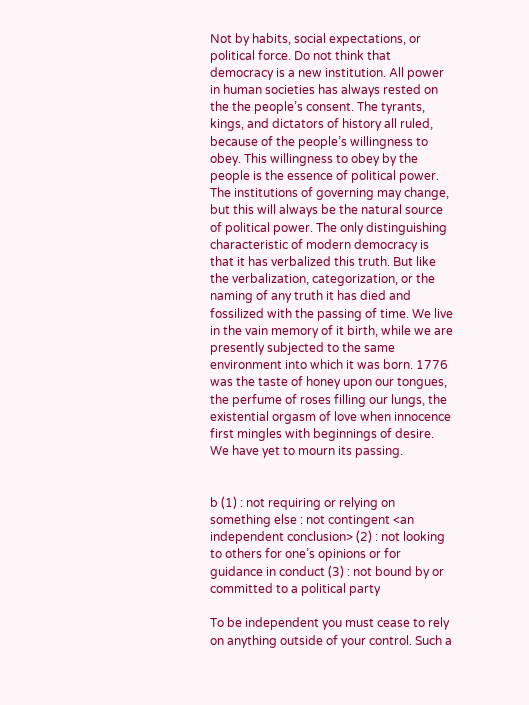Not by habits, social expectations, or political force. Do not think that democracy is a new institution. All power in human societies has always rested on the the people’s consent. The tyrants, kings, and dictators of history all ruled, because of the people’s willingness to obey. This willingness to obey by the people is the essence of political power. The institutions of governing may change, but this will always be the natural source of political power. The only distinguishing characteristic of modern democracy is that it has verbalized this truth. But like the verbalization, categorization, or the naming of any truth it has died and fossilized with the passing of time. We live in the vain memory of it birth, while we are presently subjected to the same environment into which it was born. 1776 was the taste of honey upon our tongues, the perfume of roses filling our lungs, the existential orgasm of love when innocence first mingles with beginnings of desire. We have yet to mourn its passing.


b (1) : not requiring or relying on something else : not contingent <an independent conclusion> (2) : not looking to others for one’s opinions or for guidance in conduct (3) : not bound by or committed to a political party

To be independent you must cease to rely on anything outside of your control. Such a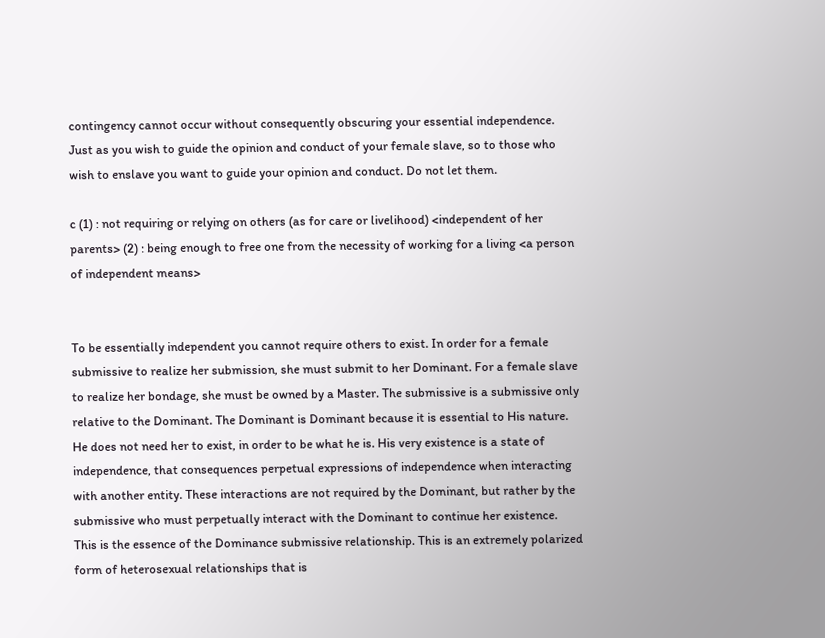contingency cannot occur without consequently obscuring your essential independence. Just as you wish to guide the opinion and conduct of your female slave, so to those who wish to enslave you want to guide your opinion and conduct. Do not let them.

c (1) : not requiring or relying on others (as for care or livelihood) <independent of her parents> (2) : being enough to free one from the necessity of working for a living <a person of independent means>


To be essentially independent you cannot require others to exist. In order for a female submissive to realize her submission, she must submit to her Dominant. For a female slave to realize her bondage, she must be owned by a Master. The submissive is a submissive only relative to the Dominant. The Dominant is Dominant because it is essential to His nature. He does not need her to exist, in order to be what he is. His very existence is a state of independence, that consequences perpetual expressions of independence when interacting with another entity. These interactions are not required by the Dominant, but rather by the submissive who must perpetually interact with the Dominant to continue her existence. This is the essence of the Dominance submissive relationship. This is an extremely polarized form of heterosexual relationships that is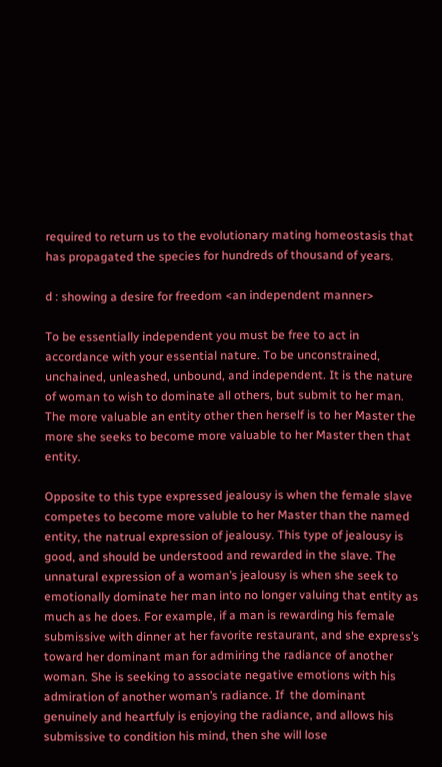required to return us to the evolutionary mating homeostasis that has propagated the species for hundreds of thousand of years.

d : showing a desire for freedom <an independent manner>

To be essentially independent you must be free to act in accordance with your essential nature. To be unconstrained, unchained, unleashed, unbound, and independent. It is the nature of woman to wish to dominate all others, but submit to her man. The more valuable an entity other then herself is to her Master the more she seeks to become more valuable to her Master then that entity.

Opposite to this type expressed jealousy is when the female slave competes to become more valuble to her Master than the named entity, the natrual expression of jealousy. This type of jealousy is good, and should be understood and rewarded in the slave. The unnatural expression of a woman’s jealousy is when she seek to emotionally dominate her man into no longer valuing that entity as much as he does. For example, if a man is rewarding his female submissive with dinner at her favorite restaurant, and she express’s toward her dominant man for admiring the radiance of another woman. She is seeking to associate negative emotions with his admiration of another woman’s radiance. If  the dominant genuinely and heartfuly is enjoying the radiance, and allows his submissive to condition his mind, then she will lose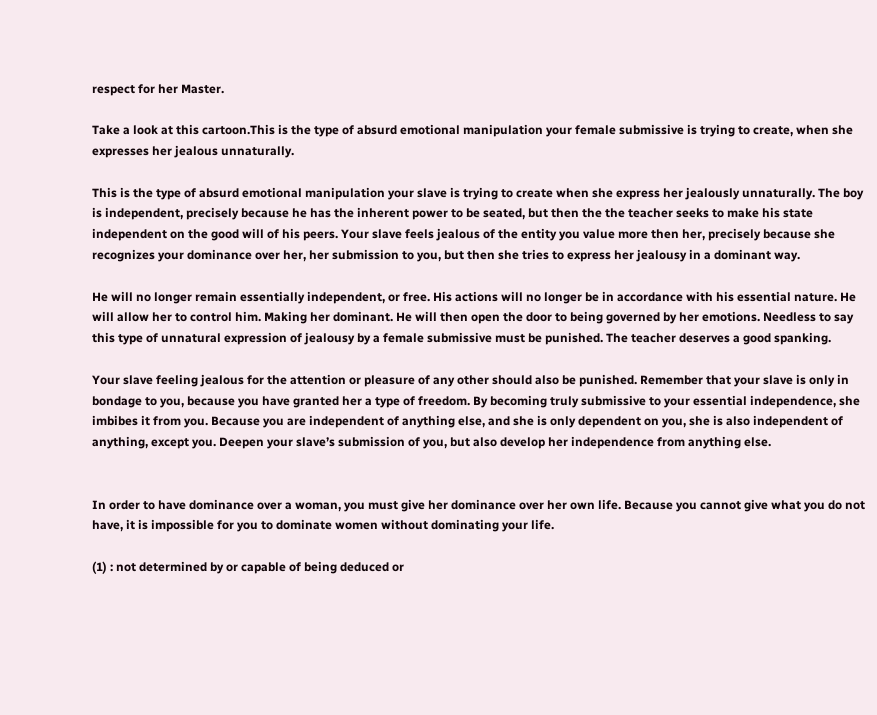respect for her Master.

Take a look at this cartoon.This is the type of absurd emotional manipulation your female submissive is trying to create, when she expresses her jealous unnaturally.

This is the type of absurd emotional manipulation your slave is trying to create when she express her jealously unnaturally. The boy is independent, precisely because he has the inherent power to be seated, but then the the teacher seeks to make his state independent on the good will of his peers. Your slave feels jealous of the entity you value more then her, precisely because she recognizes your dominance over her, her submission to you, but then she tries to express her jealousy in a dominant way.

He will no longer remain essentially independent, or free. His actions will no longer be in accordance with his essential nature. He will allow her to control him. Making her dominant. He will then open the door to being governed by her emotions. Needless to say this type of unnatural expression of jealousy by a female submissive must be punished. The teacher deserves a good spanking.

Your slave feeling jealous for the attention or pleasure of any other should also be punished. Remember that your slave is only in bondage to you, because you have granted her a type of freedom. By becoming truly submissive to your essential independence, she imbibes it from you. Because you are independent of anything else, and she is only dependent on you, she is also independent of anything, except you. Deepen your slave’s submission of you, but also develop her independence from anything else.


In order to have dominance over a woman, you must give her dominance over her own life. Because you cannot give what you do not have, it is impossible for you to dominate women without dominating your life.

(1) : not determined by or capable of being deduced or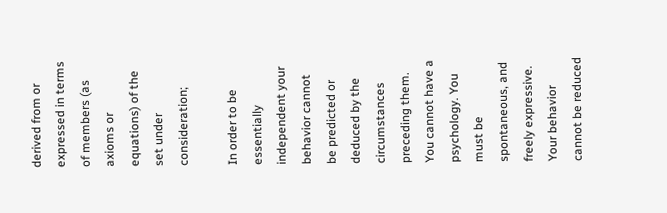derived from or expressed in terms of members (as axioms or equations) of the set under consideration;

In order to be essentially independent your behavior cannot be predicted or deduced by the circumstances preceding them. You cannot have a psychology. You must be spontaneous, and freely expressive. Your behavior cannot be reduced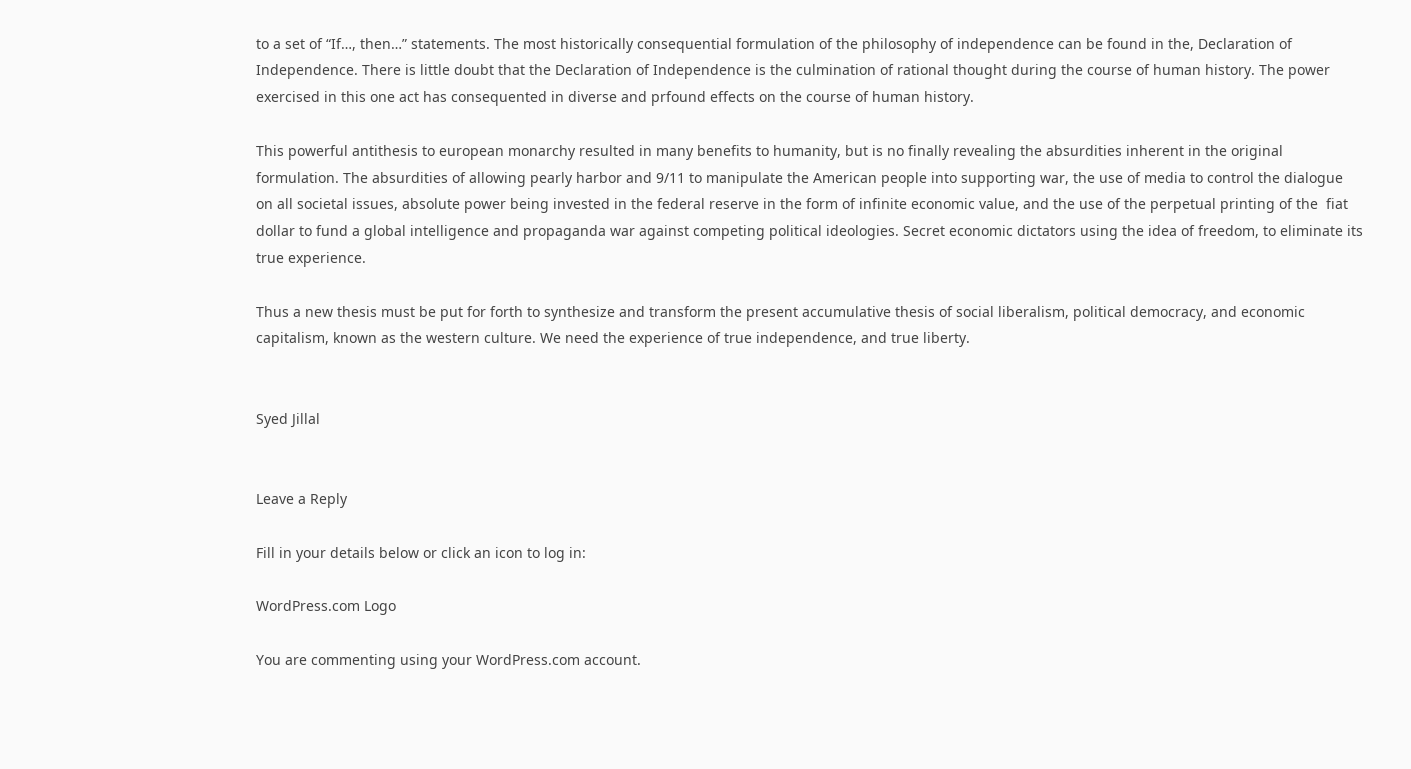to a set of “If…, then…” statements. The most historically consequential formulation of the philosophy of independence can be found in the, Declaration of Independence. There is little doubt that the Declaration of Independence is the culmination of rational thought during the course of human history. The power exercised in this one act has consequented in diverse and prfound effects on the course of human history.

This powerful antithesis to european monarchy resulted in many benefits to humanity, but is no finally revealing the absurdities inherent in the original formulation. The absurdities of allowing pearly harbor and 9/11 to manipulate the American people into supporting war, the use of media to control the dialogue on all societal issues, absolute power being invested in the federal reserve in the form of infinite economic value, and the use of the perpetual printing of the  fiat dollar to fund a global intelligence and propaganda war against competing political ideologies. Secret economic dictators using the idea of freedom, to eliminate its true experience.

Thus a new thesis must be put for forth to synthesize and transform the present accumulative thesis of social liberalism, political democracy, and economic capitalism, known as the western culture. We need the experience of true independence, and true liberty.


Syed Jillal


Leave a Reply

Fill in your details below or click an icon to log in:

WordPress.com Logo

You are commenting using your WordPress.com account.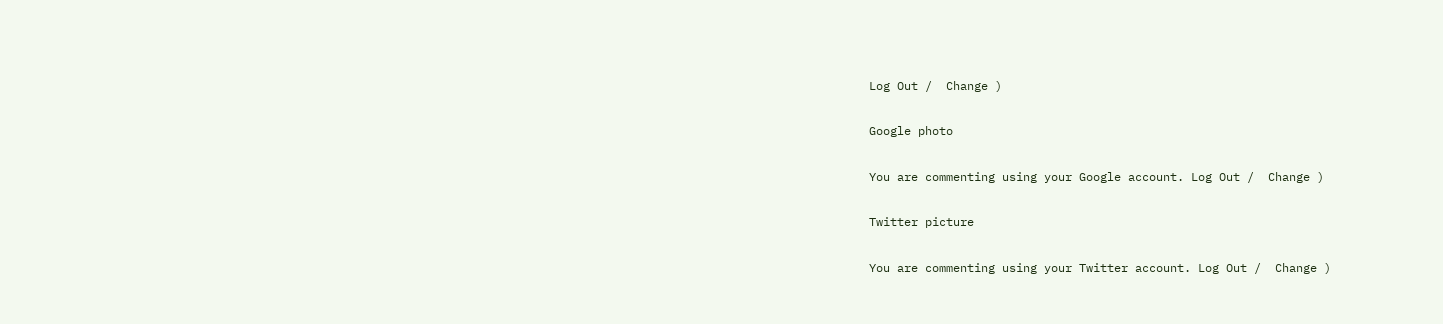Log Out /  Change )

Google photo

You are commenting using your Google account. Log Out /  Change )

Twitter picture

You are commenting using your Twitter account. Log Out /  Change )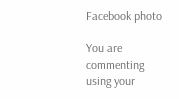Facebook photo

You are commenting using your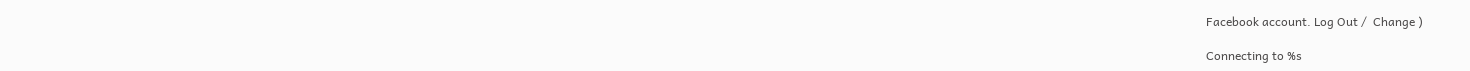Facebook account. Log Out /  Change )

Connecting to %s